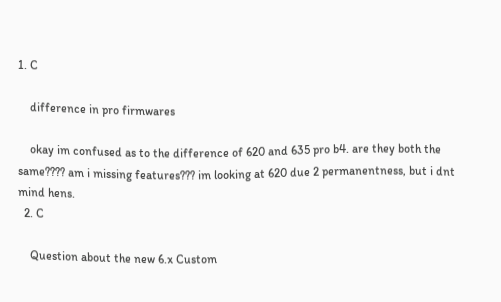1. C

    difference in pro firmwares

    okay im confused as to the difference of 620 and 635 pro b4. are they both the same???? am i missing features??? im looking at 620 due 2 permanentness, but i dnt mind hens.
  2. C

    Question about the new 6.x Custom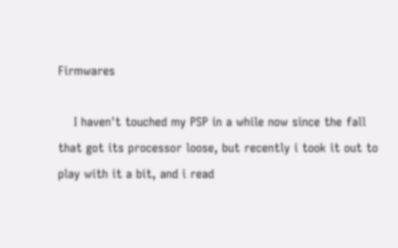Firmwares

    I haven't touched my PSP in a while now since the fall that got its processor loose, but recently i took it out to play with it a bit, and i read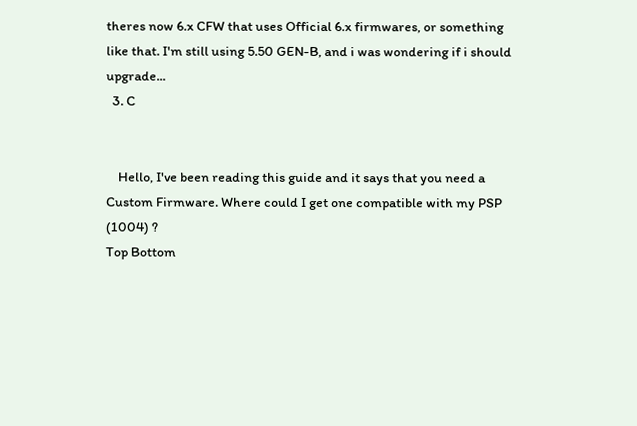theres now 6.x CFW that uses Official 6.x firmwares, or something like that. I'm still using 5.50 GEN-B, and i was wondering if i should upgrade...
  3. C


    Hello, I've been reading this guide and it says that you need a Custom Firmware. Where could I get one compatible with my PSP (1004) ?
Top Bottom